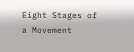Eight Stages of a Movement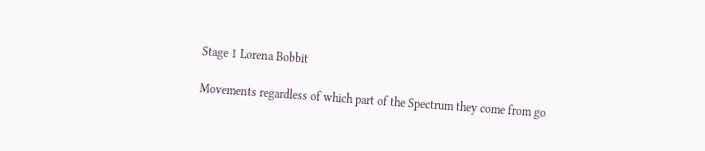Stage 1 Lorena Bobbit

Movements regardless of which part of the Spectrum they come from go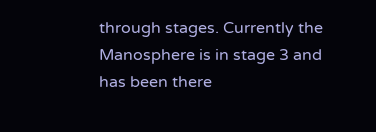through stages. Currently the Manosphere is in stage 3 and has been there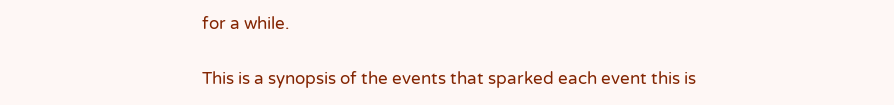for a while.

This is a synopsis of the events that sparked each event this is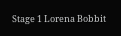Stage 1 Lorena Bobbit